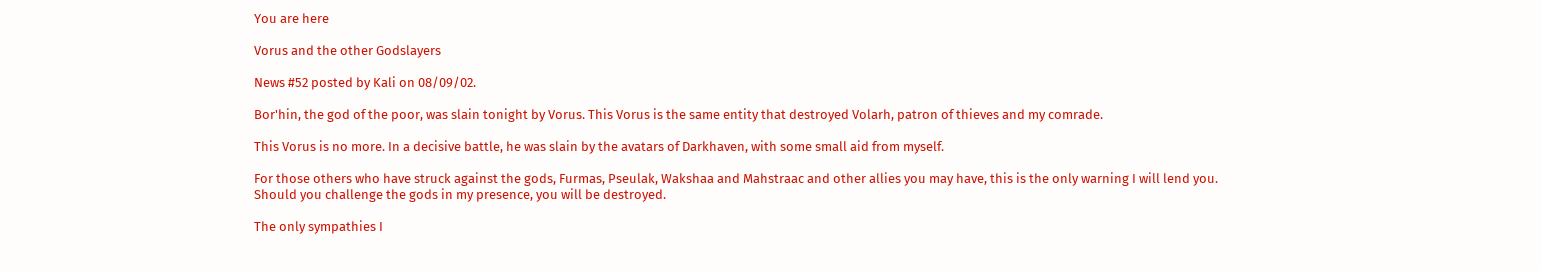You are here

Vorus and the other Godslayers

News #52 posted by Kali on 08/09/02.

Bor'hin, the god of the poor, was slain tonight by Vorus. This Vorus is the same entity that destroyed Volarh, patron of thieves and my comrade.

This Vorus is no more. In a decisive battle, he was slain by the avatars of Darkhaven, with some small aid from myself.

For those others who have struck against the gods, Furmas, Pseulak, Wakshaa and Mahstraac and other allies you may have, this is the only warning I will lend you. Should you challenge the gods in my presence, you will be destroyed.

The only sympathies I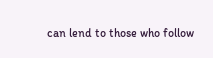can lend to those who follow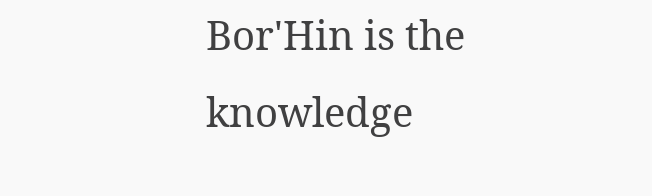Bor'Hin is the knowledge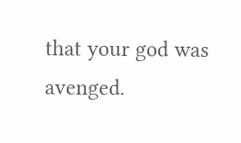that your god was avenged.